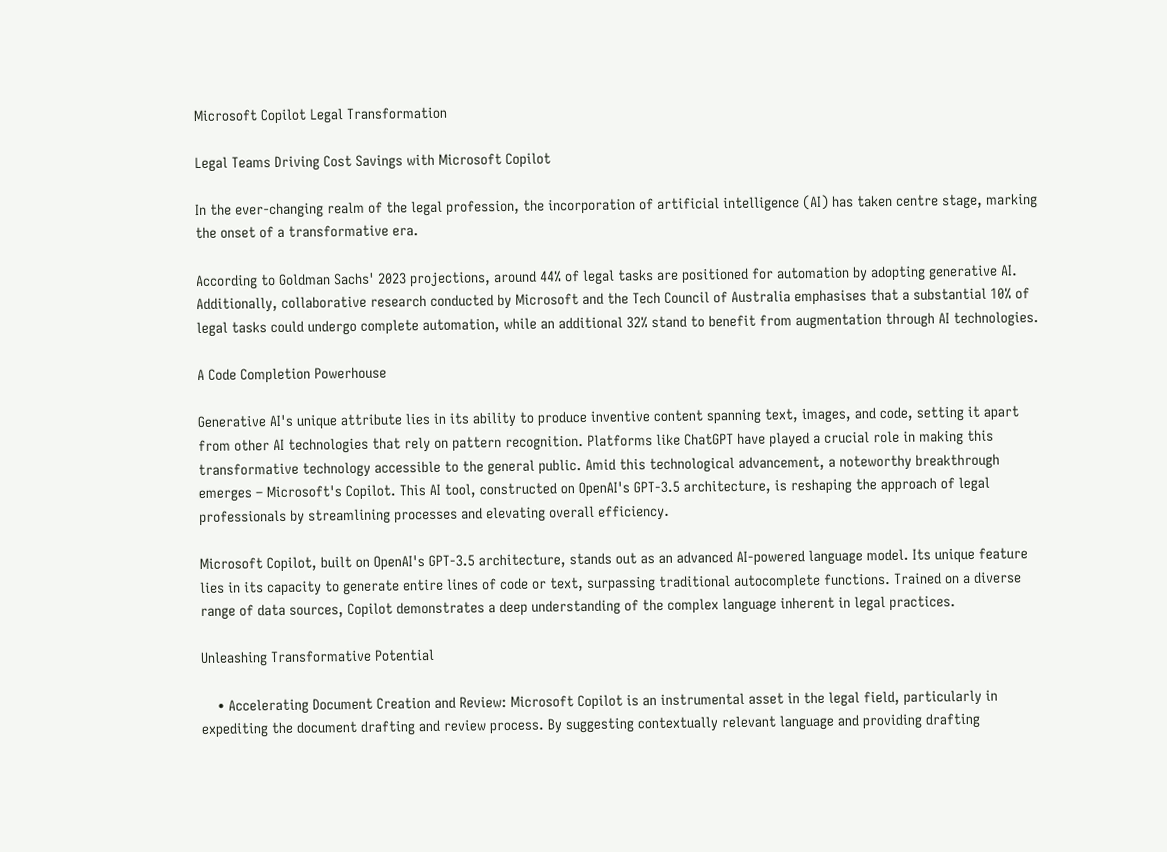Microsoft Copilot Legal Transformation

Legal Teams Driving Cost Savings with Microsoft Copilot

In the ever-changing realm of the legal profession, the incorporation of artificial intelligence (AI) has taken centre stage, marking the onset of a transformative era.

According to Goldman Sachs' 2023 projections, around 44% of legal tasks are positioned for automation by adopting generative AI. Additionally, collaborative research conducted by Microsoft and the Tech Council of Australia emphasises that a substantial 10% of legal tasks could undergo complete automation, while an additional 32% stand to benefit from augmentation through AI technologies.

A Code Completion Powerhouse

Generative AI's unique attribute lies in its ability to produce inventive content spanning text, images, and code, setting it apart from other AI technologies that rely on pattern recognition. Platforms like ChatGPT have played a crucial role in making this transformative technology accessible to the general public. Amid this technological advancement, a noteworthy breakthrough emerges – Microsoft's Copilot. This AI tool, constructed on OpenAI's GPT-3.5 architecture, is reshaping the approach of legal professionals by streamlining processes and elevating overall efficiency.

Microsoft Copilot, built on OpenAI's GPT-3.5 architecture, stands out as an advanced AI-powered language model. Its unique feature lies in its capacity to generate entire lines of code or text, surpassing traditional autocomplete functions. Trained on a diverse range of data sources, Copilot demonstrates a deep understanding of the complex language inherent in legal practices.

Unleashing Transformative Potential

    • Accelerating Document Creation and Review: Microsoft Copilot is an instrumental asset in the legal field, particularly in expediting the document drafting and review process. By suggesting contextually relevant language and providing drafting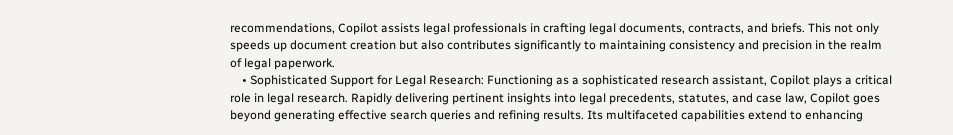recommendations, Copilot assists legal professionals in crafting legal documents, contracts, and briefs. This not only speeds up document creation but also contributes significantly to maintaining consistency and precision in the realm of legal paperwork.
    • Sophisticated Support for Legal Research: Functioning as a sophisticated research assistant, Copilot plays a critical role in legal research. Rapidly delivering pertinent insights into legal precedents, statutes, and case law, Copilot goes beyond generating effective search queries and refining results. Its multifaceted capabilities extend to enhancing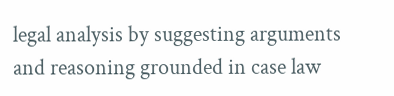legal analysis by suggesting arguments and reasoning grounded in case law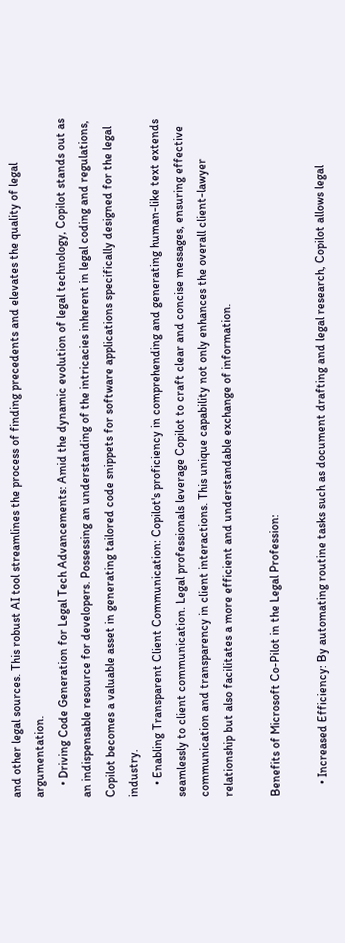and other legal sources. This robust AI tool streamlines the process of finding precedents and elevates the quality of legal argumentation.
    • Driving Code Generation for Legal Tech Advancements: Amid the dynamic evolution of legal technology, Copilot stands out as an indispensable resource for developers. Possessing an understanding of the intricacies inherent in legal coding and regulations, Copilot becomes a valuable asset in generating tailored code snippets for software applications specifically designed for the legal industry.
    • Enabling Transparent Client Communication: Copilot's proficiency in comprehending and generating human-like text extends seamlessly to client communication. Legal professionals leverage Copilot to craft clear and concise messages, ensuring effective communication and transparency in client interactions. This unique capability not only enhances the overall client-lawyer relationship but also facilitates a more efficient and understandable exchange of information.

Benefits of Microsoft Co-Pilot in the Legal Profession:

    • Increased Efficiency: By automating routine tasks such as document drafting and legal research, Copilot allows legal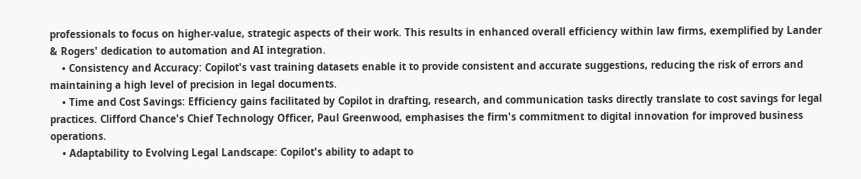professionals to focus on higher-value, strategic aspects of their work. This results in enhanced overall efficiency within law firms, exemplified by Lander & Rogers' dedication to automation and AI integration.
    • Consistency and Accuracy: Copilot's vast training datasets enable it to provide consistent and accurate suggestions, reducing the risk of errors and maintaining a high level of precision in legal documents.
    • Time and Cost Savings: Efficiency gains facilitated by Copilot in drafting, research, and communication tasks directly translate to cost savings for legal practices. Clifford Chance's Chief Technology Officer, Paul Greenwood, emphasises the firm's commitment to digital innovation for improved business operations.
    • Adaptability to Evolving Legal Landscape: Copilot's ability to adapt to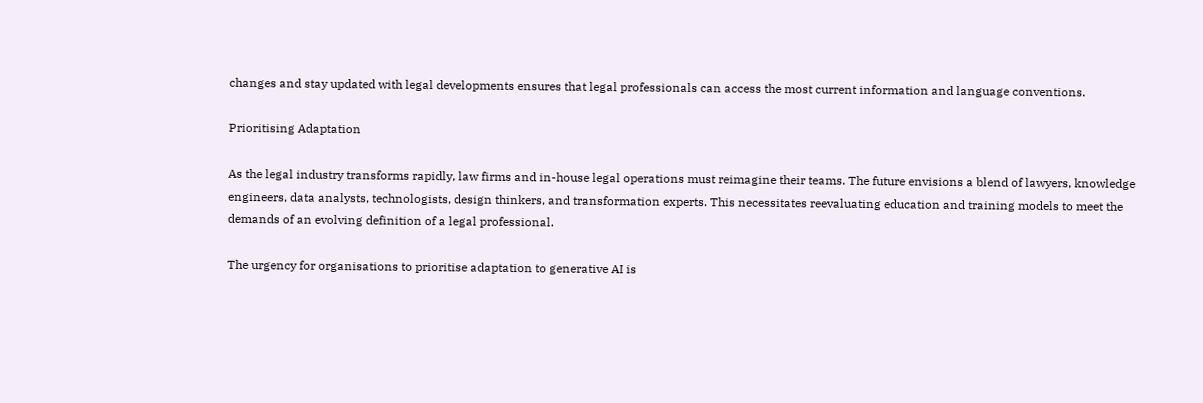changes and stay updated with legal developments ensures that legal professionals can access the most current information and language conventions.

Prioritising Adaptation

As the legal industry transforms rapidly, law firms and in-house legal operations must reimagine their teams. The future envisions a blend of lawyers, knowledge engineers, data analysts, technologists, design thinkers, and transformation experts. This necessitates reevaluating education and training models to meet the demands of an evolving definition of a legal professional.

The urgency for organisations to prioritise adaptation to generative AI is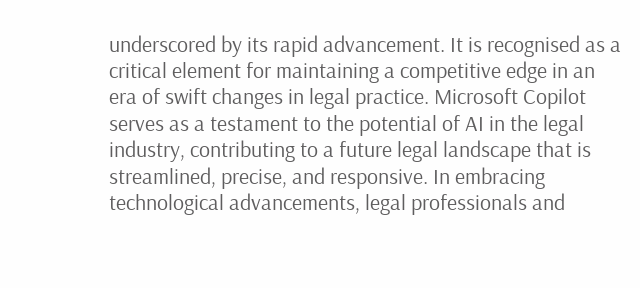underscored by its rapid advancement. It is recognised as a critical element for maintaining a competitive edge in an era of swift changes in legal practice. Microsoft Copilot serves as a testament to the potential of AI in the legal industry, contributing to a future legal landscape that is streamlined, precise, and responsive. In embracing technological advancements, legal professionals and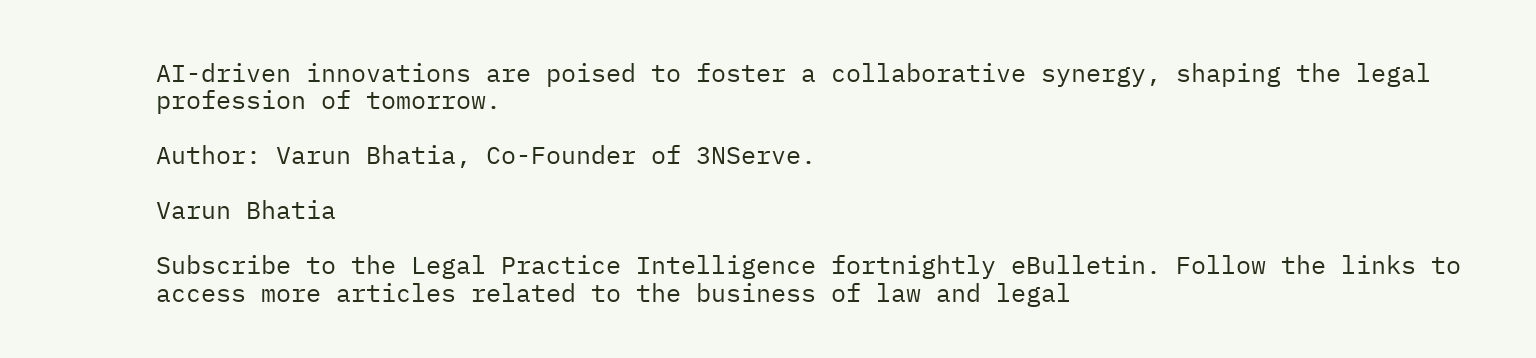AI-driven innovations are poised to foster a collaborative synergy, shaping the legal profession of tomorrow.

Author: Varun Bhatia, Co-Founder of 3NServe.

Varun Bhatia

Subscribe to the Legal Practice Intelligence fortnightly eBulletin. Follow the links to access more articles related to the business of law and legal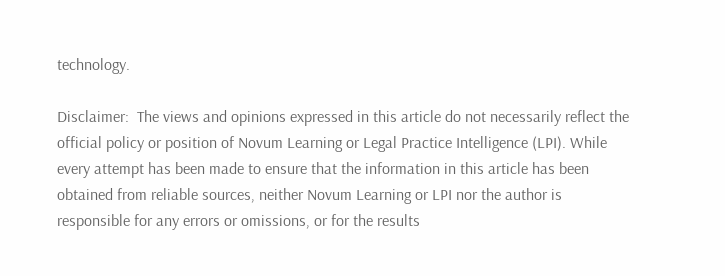technology.

Disclaimer:  The views and opinions expressed in this article do not necessarily reflect the official policy or position of Novum Learning or Legal Practice Intelligence (LPI). While every attempt has been made to ensure that the information in this article has been obtained from reliable sources, neither Novum Learning or LPI nor the author is responsible for any errors or omissions, or for the results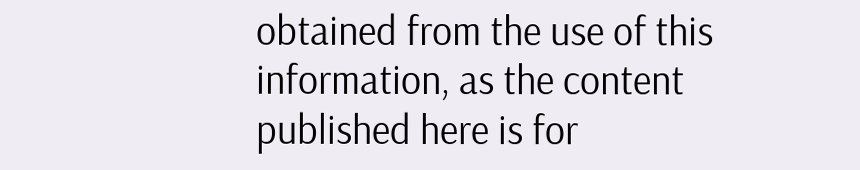obtained from the use of this information, as the content published here is for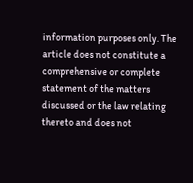information purposes only. The article does not constitute a comprehensive or complete statement of the matters discussed or the law relating thereto and does not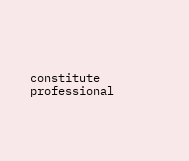constitute professional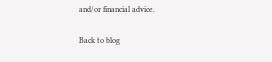and/or financial advice.

Back to blog